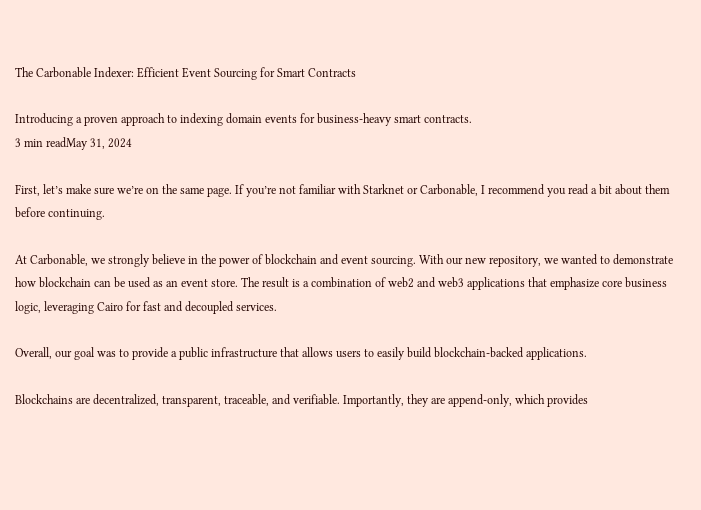The Carbonable Indexer: Efficient Event Sourcing for Smart Contracts

Introducing a proven approach to indexing domain events for business-heavy smart contracts.
3 min readMay 31, 2024

First, let’s make sure we’re on the same page. If you’re not familiar with Starknet or Carbonable, I recommend you read a bit about them before continuing.

At Carbonable, we strongly believe in the power of blockchain and event sourcing. With our new repository, we wanted to demonstrate how blockchain can be used as an event store. The result is a combination of web2 and web3 applications that emphasize core business logic, leveraging Cairo for fast and decoupled services.

Overall, our goal was to provide a public infrastructure that allows users to easily build blockchain-backed applications.

Blockchains are decentralized, transparent, traceable, and verifiable. Importantly, they are append-only, which provides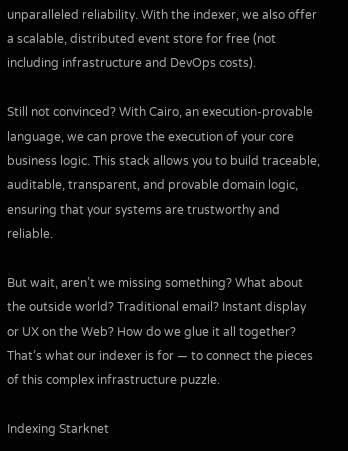unparalleled reliability. With the indexer, we also offer a scalable, distributed event store for free (not including infrastructure and DevOps costs).

Still not convinced? With Cairo, an execution-provable language, we can prove the execution of your core business logic. This stack allows you to build traceable, auditable, transparent, and provable domain logic, ensuring that your systems are trustworthy and reliable.

But wait, aren’t we missing something? What about the outside world? Traditional email? Instant display or UX on the Web? How do we glue it all together? That’s what our indexer is for — to connect the pieces of this complex infrastructure puzzle.

Indexing Starknet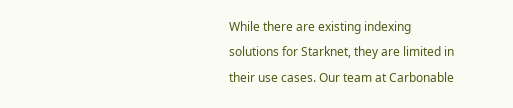While there are existing indexing solutions for Starknet, they are limited in their use cases. Our team at Carbonable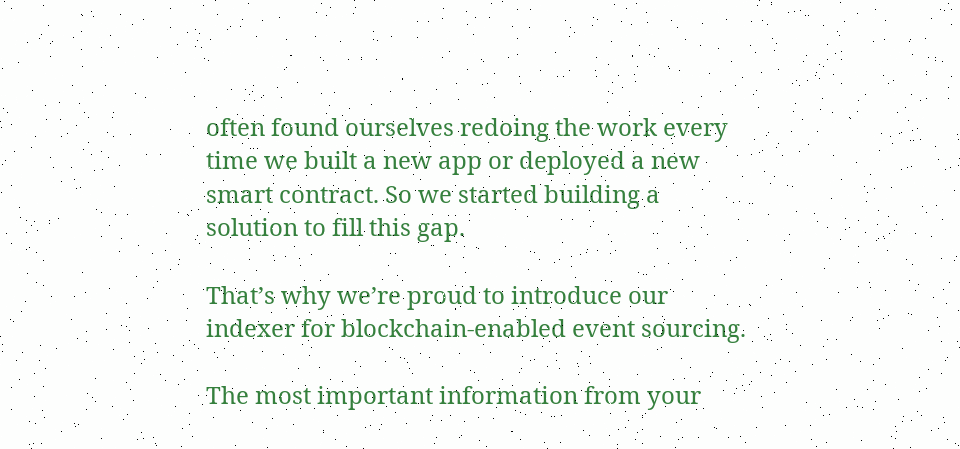often found ourselves redoing the work every time we built a new app or deployed a new smart contract. So we started building a solution to fill this gap.

That’s why we’re proud to introduce our indexer for blockchain-enabled event sourcing.

The most important information from your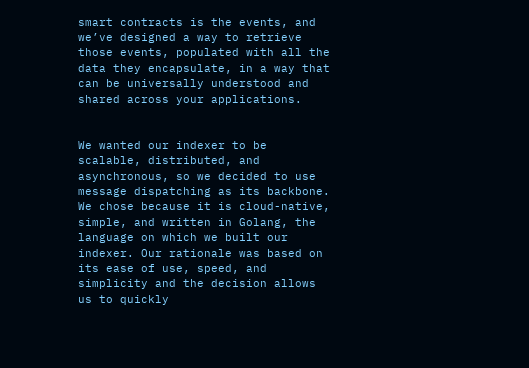smart contracts is the events, and we’ve designed a way to retrieve those events, populated with all the data they encapsulate, in a way that can be universally understood and shared across your applications.


We wanted our indexer to be scalable, distributed, and asynchronous, so we decided to use message dispatching as its backbone. We chose because it is cloud-native, simple, and written in Golang, the language on which we built our indexer. Our rationale was based on its ease of use, speed, and simplicity and the decision allows us to quickly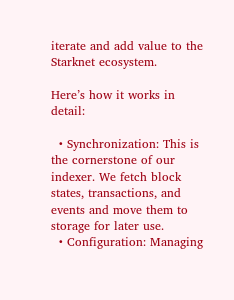iterate and add value to the Starknet ecosystem.

Here’s how it works in detail:

  • Synchronization: This is the cornerstone of our indexer. We fetch block states, transactions, and events and move them to storage for later use.
  • Configuration: Managing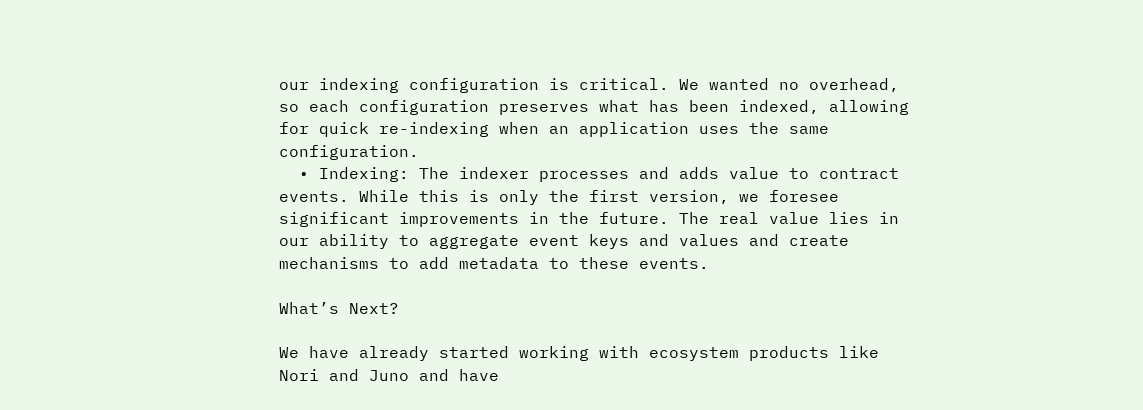our indexing configuration is critical. We wanted no overhead, so each configuration preserves what has been indexed, allowing for quick re-indexing when an application uses the same configuration.
  • Indexing: The indexer processes and adds value to contract events. While this is only the first version, we foresee significant improvements in the future. The real value lies in our ability to aggregate event keys and values and create mechanisms to add metadata to these events.

What’s Next?

We have already started working with ecosystem products like Nori and Juno and have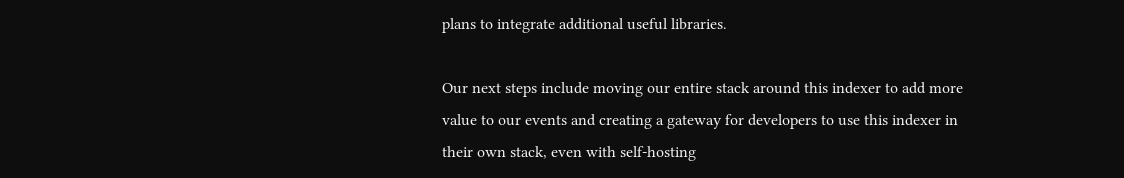plans to integrate additional useful libraries.

Our next steps include moving our entire stack around this indexer to add more value to our events and creating a gateway for developers to use this indexer in their own stack, even with self-hosting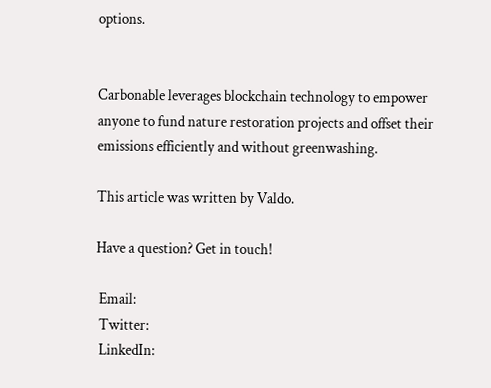options.


Carbonable leverages blockchain technology to empower anyone to fund nature restoration projects and offset their emissions efficiently and without greenwashing.

This article was written by Valdo.

Have a question? Get in touch!

 Email:
 Twitter:
 LinkedIn: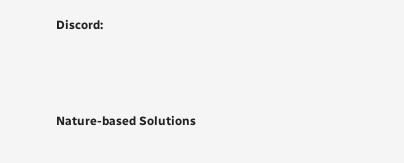Discord:



Nature-based Solutions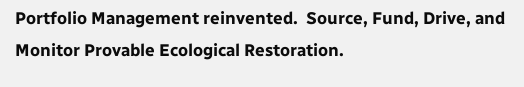Portfolio Management reinvented.  Source, Fund, Drive, and Monitor Provable Ecological Restoration.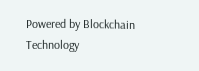Powered by Blockchain Technology